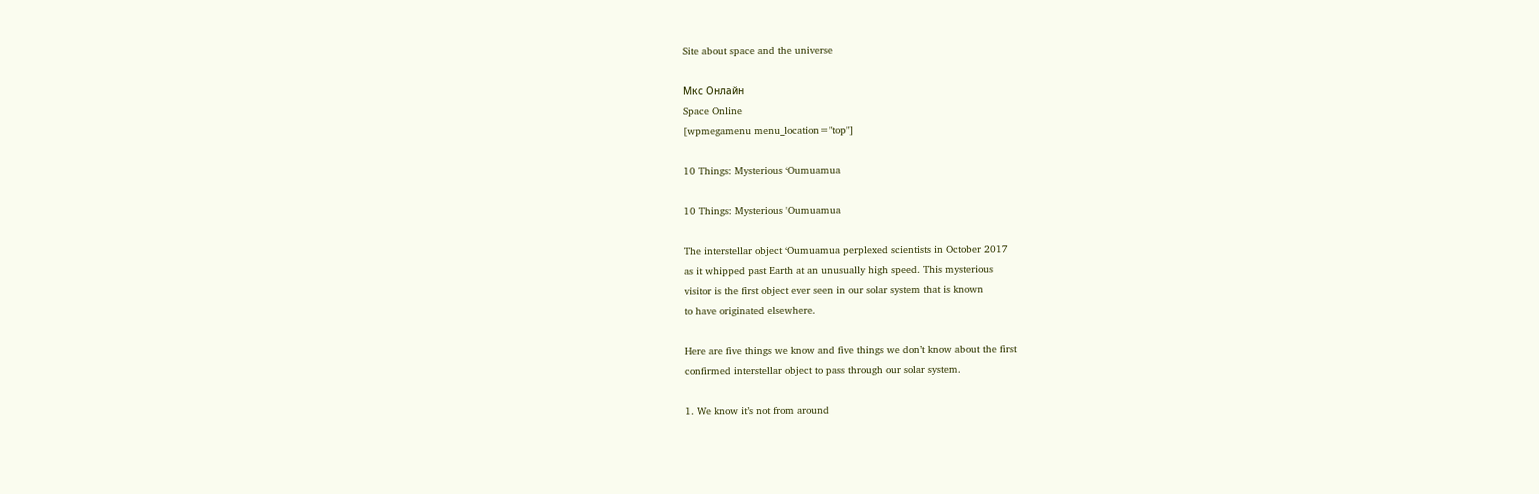Site about space and the universe

Мкс Онлайн
Space Online
[wpmegamenu menu_location="top"]

10 Things: Mysterious ‘Oumuamua

10 Things: Mysterious 'Oumuamua

The interstellar object ‘Oumuamua perplexed scientists in October 2017
as it whipped past Earth at an unusually high speed. This mysterious
visitor is the first object ever seen in our solar system that is known
to have originated elsewhere.

Here are five things we know and five things we don’t know about the first
confirmed interstellar object to pass through our solar system.

1. We know it’s not from around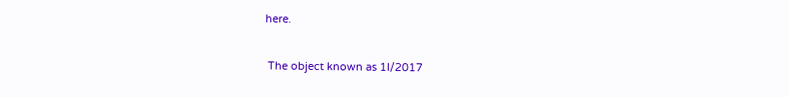here.

 The object known as 1I/2017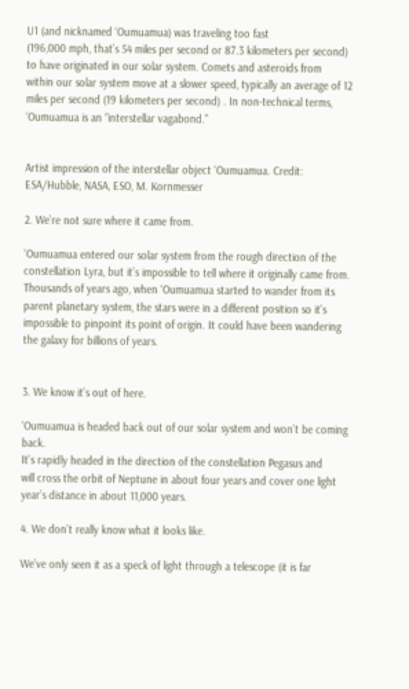U1 (and nicknamed ‘Oumuamua) was traveling too fast
(196,000 mph, that’s 54 miles per second or 87.3 kilometers per second)
to have originated in our solar system. Comets and asteroids from
within our solar system move at a slower speed, typically an average of 12 miles per second (19 kilometers per second) . In non-technical terms, ‘Oumuamua is an “interstellar vagabond.”


Artist impression of the interstellar object ‘Oumuamua. Credit: ESA/Hubble, NASA, ESO, M. Kornmesser

2. We’re not sure where it came from.

‘Oumuamua entered our solar system from the rough direction of the constellation Lyra, but it’s impossible to tell where it originally came from.
Thousands of years ago, when ‘Oumuamua started to wander from its
parent planetary system, the stars were in a different position so it’s
impossible to pinpoint its point of origin. It could have been wandering
the galaxy for billions of years.


3. We know it’s out of here.

‘Oumuamua is headed back out of our solar system and won’t be coming back.
It’s rapidly headed in the direction of the constellation Pegasus and
will cross the orbit of Neptune in about four years and cover one light
year’s distance in about 11,000 years.

4. We don’t really know what it looks like.

We’ve only seen it as a speck of light through a telescope (it is far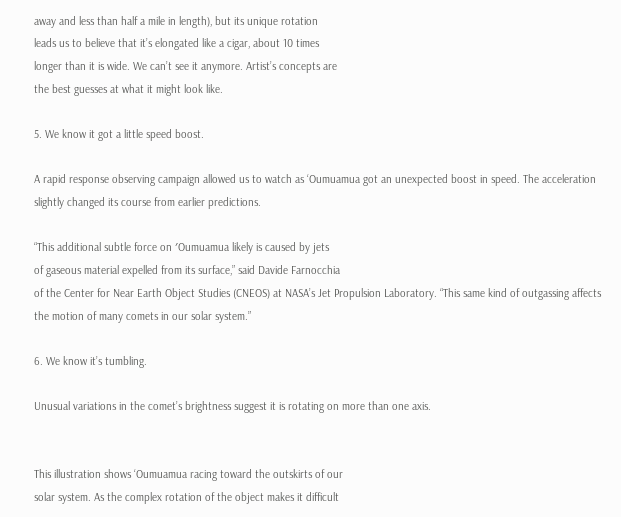away and less than half a mile in length), but its unique rotation
leads us to believe that it’s elongated like a cigar, about 10 times
longer than it is wide. We can’t see it anymore. Artist’s concepts are
the best guesses at what it might look like.

5. We know it got a little speed boost.

A rapid response observing campaign allowed us to watch as ‘Oumuamua got an unexpected boost in speed. The acceleration slightly changed its course from earlier predictions.

“This additional subtle force on ′Oumuamua likely is caused by jets
of gaseous material expelled from its surface,” said Davide Farnocchia
of the Center for Near Earth Object Studies (CNEOS) at NASA’s Jet Propulsion Laboratory. “This same kind of outgassing affects the motion of many comets in our solar system.”

6. We know it’s tumbling.

Unusual variations in the comet’s brightness suggest it is rotating on more than one axis.


This illustration shows ‘Oumuamua racing toward the outskirts of our
solar system. As the complex rotation of the object makes it difficult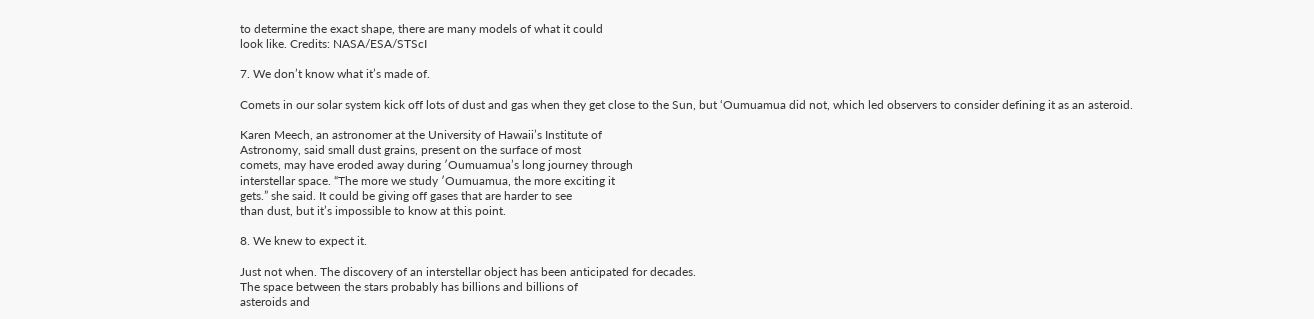to determine the exact shape, there are many models of what it could
look like. Credits: NASA/ESA/STScI

7. We don’t know what it’s made of.

Comets in our solar system kick off lots of dust and gas when they get close to the Sun, but ‘Oumuamua did not, which led observers to consider defining it as an asteroid.

Karen Meech, an astronomer at the University of Hawaii’s Institute of
Astronomy, said small dust grains, present on the surface of most
comets, may have eroded away during ′Oumuamua’s long journey through
interstellar space. “The more we study ′Oumuamua, the more exciting it
gets.” she said. It could be giving off gases that are harder to see
than dust, but it’s impossible to know at this point.

8. We knew to expect it.

Just not when. The discovery of an interstellar object has been anticipated for decades.
The space between the stars probably has billions and billions of
asteroids and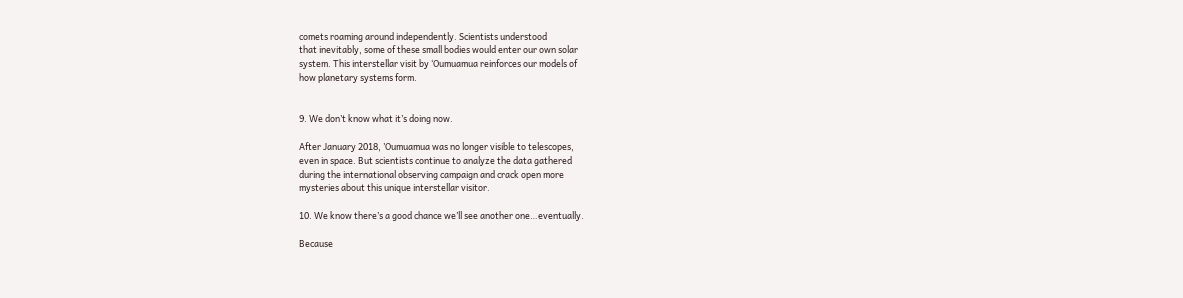comets roaming around independently. Scientists understood
that inevitably, some of these small bodies would enter our own solar
system. This interstellar visit by ‘Oumuamua reinforces our models of
how planetary systems form.


9. We don’t know what it’s doing now.

After January 2018, ’Oumuamua was no longer visible to telescopes,
even in space. But scientists continue to analyze the data gathered
during the international observing campaign and crack open more
mysteries about this unique interstellar visitor.

10. We know there’s a good chance we’ll see another one…eventually.

Because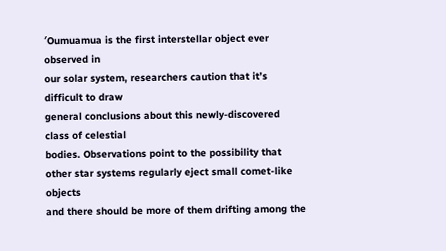′Oumuamua is the first interstellar object ever observed in
our solar system, researchers caution that it’s difficult to draw
general conclusions about this newly-discovered class of celestial
bodies. Observations point to the possibility that other star systems regularly eject small comet-like objects
and there should be more of them drifting among the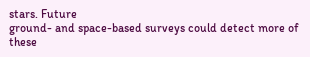stars. Future
ground- and space-based surveys could detect more of these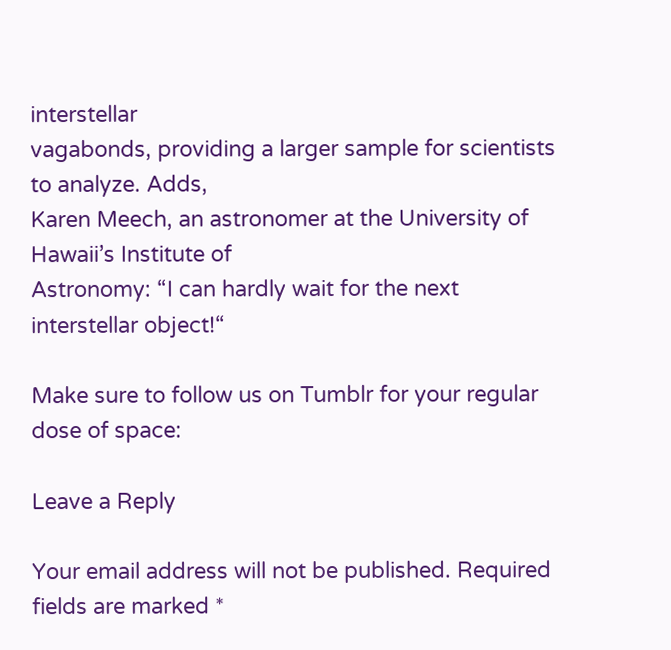interstellar
vagabonds, providing a larger sample for scientists to analyze. Adds,
Karen Meech, an astronomer at the University of Hawaii’s Institute of
Astronomy: “I can hardly wait for the next interstellar object!“

Make sure to follow us on Tumblr for your regular dose of space:

Leave a Reply

Your email address will not be published. Required fields are marked *